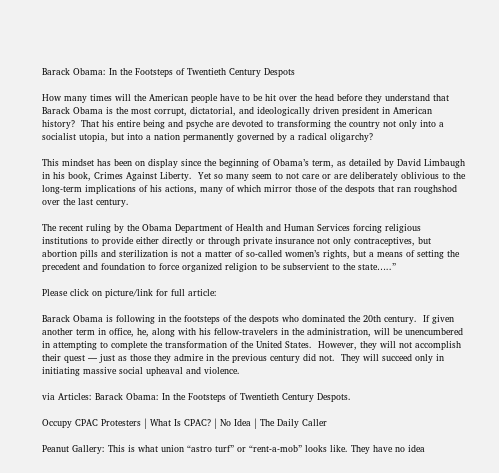Barack Obama: In the Footsteps of Twentieth Century Despots

How many times will the American people have to be hit over the head before they understand that Barack Obama is the most corrupt, dictatorial, and ideologically driven president in American history?  That his entire being and psyche are devoted to transforming the country not only into a socialist utopia, but into a nation permanently governed by a radical oligarchy?

This mindset has been on display since the beginning of Obama’s term, as detailed by David Limbaugh in his book, Crimes Against Liberty.  Yet so many seem to not care or are deliberately oblivious to the long-term implications of his actions, many of which mirror those of the despots that ran roughshod over the last century.

The recent ruling by the Obama Department of Health and Human Services forcing religious institutions to provide either directly or through private insurance not only contraceptives, but abortion pills and sterilization is not a matter of so-called women’s rights, but a means of setting the precedent and foundation to force organized religion to be subservient to the state…..”

Please click on picture/link for full article:

Barack Obama is following in the footsteps of the despots who dominated the 20th century.  If given another term in office, he, along with his fellow-travelers in the administration, will be unencumbered in attempting to complete the transformation of the United States.  However, they will not accomplish their quest — just as those they admire in the previous century did not.  They will succeed only in initiating massive social upheaval and violence.

via Articles: Barack Obama: In the Footsteps of Twentieth Century Despots.

Occupy CPAC Protesters | What Is CPAC? | No Idea | The Daily Caller

Peanut Gallery: This is what union “astro turf” or “rent-a-mob” looks like. They have no idea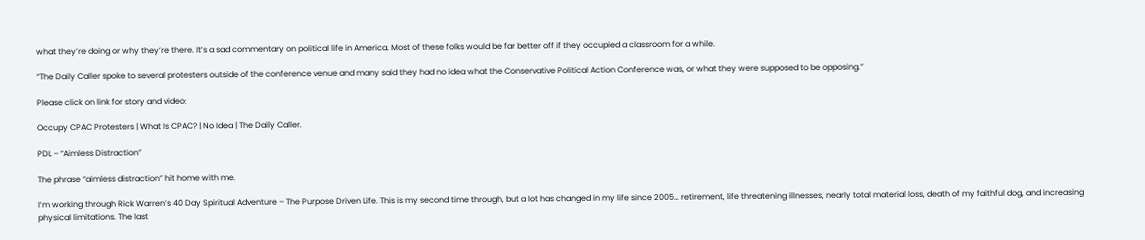what they’re doing or why they’re there. It’s a sad commentary on political life in America. Most of these folks would be far better off if they occupied a classroom for a while.

“The Daily Caller spoke to several protesters outside of the conference venue and many said they had no idea what the Conservative Political Action Conference was, or what they were supposed to be opposing.”

Please click on link for story and video:

Occupy CPAC Protesters | What Is CPAC? | No Idea | The Daily Caller.

PDL – “Aimless Distraction”

The phrase “aimless distraction” hit home with me.

I’m working through Rick Warren’s 40 Day Spiritual Adventure – The Purpose Driven Life. This is my second time through, but a lot has changed in my life since 2005… retirement, life threatening illnesses, nearly total material loss, death of my faithful dog, and increasing physical limitations. The last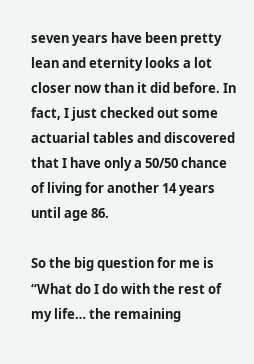seven years have been pretty lean and eternity looks a lot closer now than it did before. In fact, I just checked out some actuarial tables and discovered that I have only a 50/50 chance of living for another 14 years until age 86.

So the big question for me is “What do I do with the rest of my life… the remaining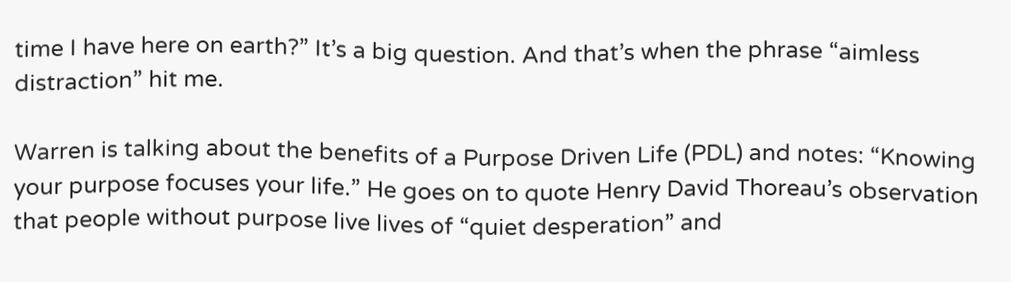time I have here on earth?” It’s a big question. And that’s when the phrase “aimless distraction” hit me.

Warren is talking about the benefits of a Purpose Driven Life (PDL) and notes: “Knowing your purpose focuses your life.” He goes on to quote Henry David Thoreau’s observation that people without purpose live lives of “quiet desperation” and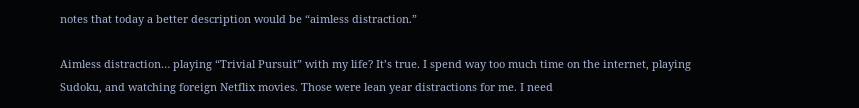notes that today a better description would be “aimless distraction.”

Aimless distraction… playing “Trivial Pursuit” with my life? It’s true. I spend way too much time on the internet, playing Sudoku, and watching foreign Netflix movies. Those were lean year distractions for me. I need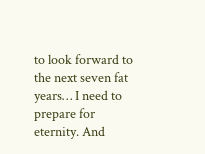to look forward to the next seven fat years… I need to prepare for eternity. And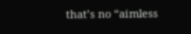that’s no “aimless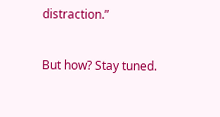distraction.”

But how? Stay tuned.